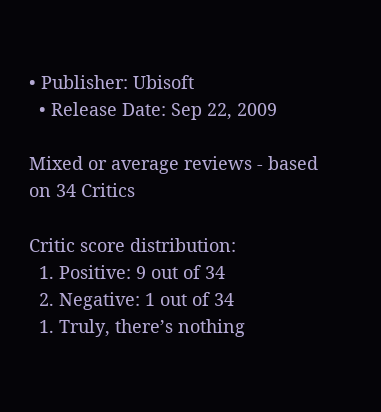• Publisher: Ubisoft
  • Release Date: Sep 22, 2009

Mixed or average reviews - based on 34 Critics

Critic score distribution:
  1. Positive: 9 out of 34
  2. Negative: 1 out of 34
  1. Truly, there’s nothing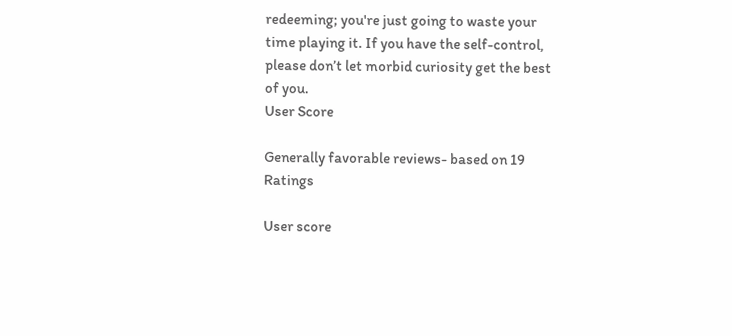redeeming; you're just going to waste your time playing it. If you have the self-control, please don’t let morbid curiosity get the best of you.
User Score

Generally favorable reviews- based on 19 Ratings

User score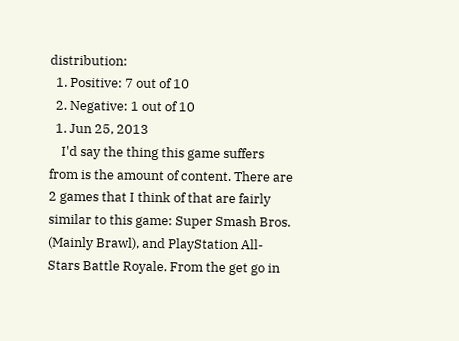distribution:
  1. Positive: 7 out of 10
  2. Negative: 1 out of 10
  1. Jun 25, 2013
    I'd say the thing this game suffers from is the amount of content. There are 2 games that I think of that are fairly similar to this game: Super Smash Bros. (Mainly Brawl), and PlayStation All-Stars Battle Royale. From the get go in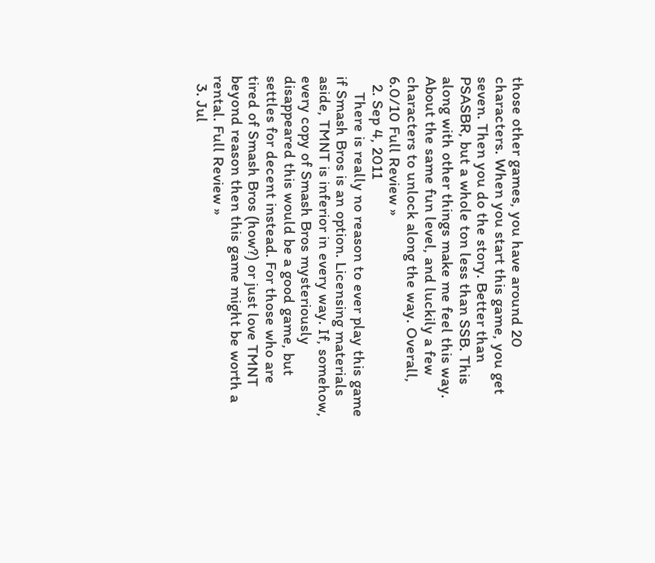those other games, you have around 20 characters. When you start this game, you get seven. Then you do the story. Better than PSASBR, but a whole ton less than SSB. This along with other things make me feel this way. About the same fun level, and luckily a few characters to unlock along the way. Overall, 6.0/10 Full Review »
  2. Sep 4, 2011
    There is really no reason to ever play this game if Smash Bros is an option. Licensing materials aside, TMNT is inferior in every way. If, somehow, every copy of Smash Bros mysteriously disappeared this would be a good game, but settles for decent instead. For those who are tired of Smash Bros (how?) or just love TMNT beyond reason then this game might be worth a rental. Full Review »
  3. Jul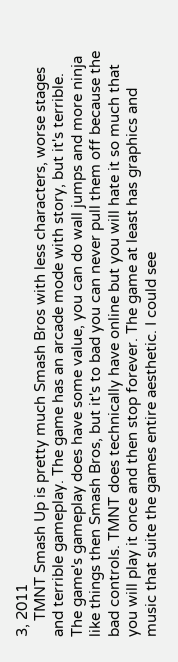3, 2011
    TMNT Smash Up is pretty much Smash Bros with less characters, worse stages and terrible gameplay. The game has an arcade mode with story, but it's terrible. The game's gameplay does have some value, you can do wall jumps and more ninja like things then Smash Bros, but it's to bad you can never pull them off because the bad controls. TMNT does technically have online but you will hate it so much that you will play it once and then stop forever. The game at least has graphics and music that suite the games entire aesthetic. I could see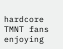hardcore TMNT fans enjoying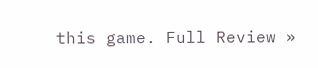this game. Full Review »